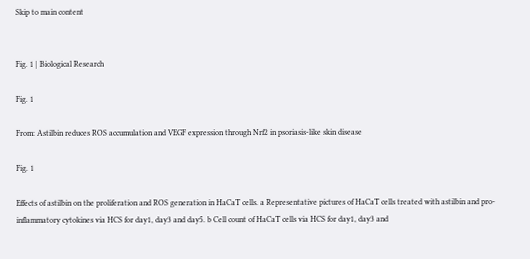Skip to main content


Fig. 1 | Biological Research

Fig. 1

From: Astilbin reduces ROS accumulation and VEGF expression through Nrf2 in psoriasis-like skin disease

Fig. 1

Effects of astilbin on the proliferation and ROS generation in HaCaT cells. a Representative pictures of HaCaT cells treated with astilbin and pro-inflammatory cytokines via HCS for day1, day3 and day5. b Cell count of HaCaT cells via HCS for day1, day3 and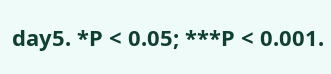day5. *P < 0.05; ***P < 0.001.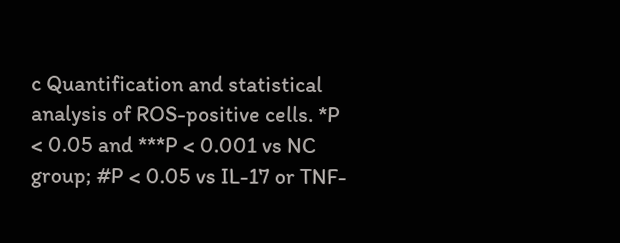c Quantification and statistical analysis of ROS-positive cells. *P < 0.05 and ***P < 0.001 vs NC group; #P < 0.05 vs IL-17 or TNF-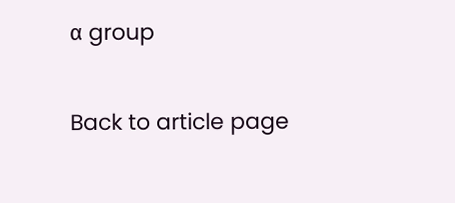α group

Back to article page